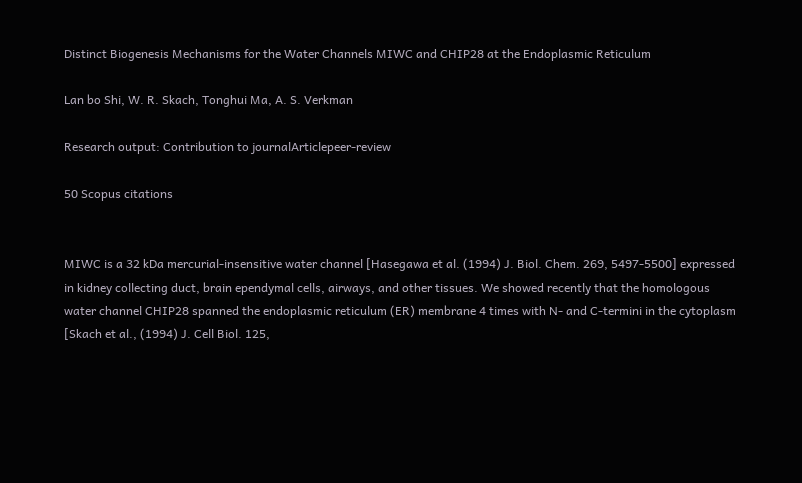Distinct Biogenesis Mechanisms for the Water Channels MIWC and CHIP28 at the Endoplasmic Reticulum

Lan bo Shi, W. R. Skach, Tonghui Ma, A. S. Verkman

Research output: Contribution to journalArticlepeer-review

50 Scopus citations


MIWC is a 32 kDa mercurial-insensitive water channel [Hasegawa et al. (1994) J. Biol. Chem. 269, 5497-5500] expressed in kidney collecting duct, brain ependymal cells, airways, and other tissues. We showed recently that the homologous water channel CHIP28 spanned the endoplasmic reticulum (ER) membrane 4 times with N- and C-termini in the cytoplasm [Skach et al., (1994) J. Cell Biol. 125,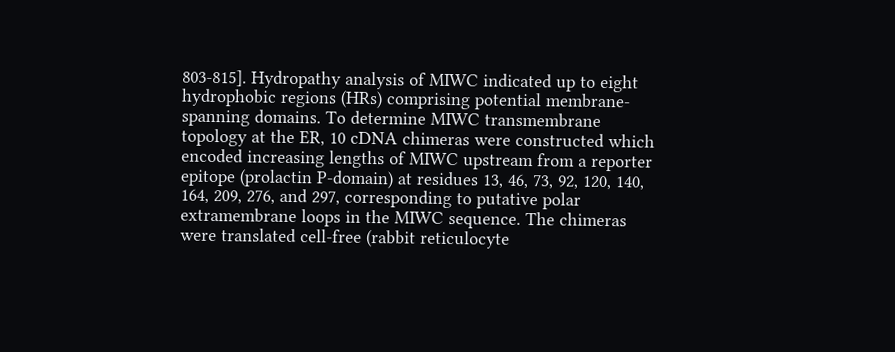803-815]. Hydropathy analysis of MIWC indicated up to eight hydrophobic regions (HRs) comprising potential membrane-spanning domains. To determine MIWC transmembrane topology at the ER, 10 cDNA chimeras were constructed which encoded increasing lengths of MIWC upstream from a reporter epitope (prolactin P-domain) at residues 13, 46, 73, 92, 120, 140, 164, 209, 276, and 297, corresponding to putative polar extramembrane loops in the MIWC sequence. The chimeras were translated cell-free (rabbit reticulocyte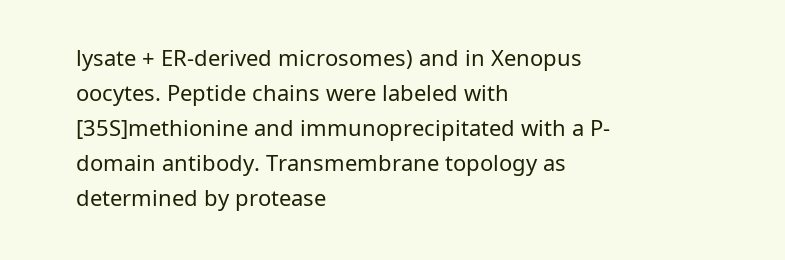lysate + ER-derived microsomes) and in Xenopus oocytes. Peptide chains were labeled with [35S]methionine and immunoprecipitated with a P-domain antibody. Transmembrane topology as determined by protease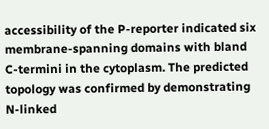accessibility of the P-reporter indicated six membrane-spanning domains with bland C-termini in the cytoplasm. The predicted topology was confirmed by demonstrating N-linked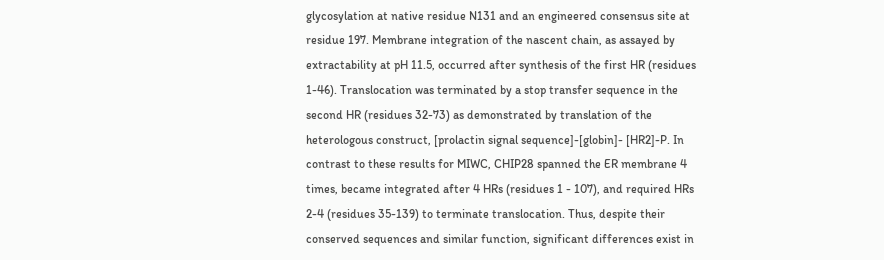glycosylation at native residue N131 and an engineered consensus site at residue 197. Membrane integration of the nascent chain, as assayed by extractability at pH 11.5, occurred after synthesis of the first HR (residues 1-46). Translocation was terminated by a stop transfer sequence in the second HR (residues 32-73) as demonstrated by translation of the heterologous construct, [prolactin signal sequence]-[globin]- [HR2]-P. In contrast to these results for MIWC, CHIP28 spanned the ER membrane 4 times, became integrated after 4 HRs (residues 1 - 107), and required HRs 2-4 (residues 35-139) to terminate translocation. Thus, despite their conserved sequences and similar function, significant differences exist in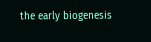the early biogenesis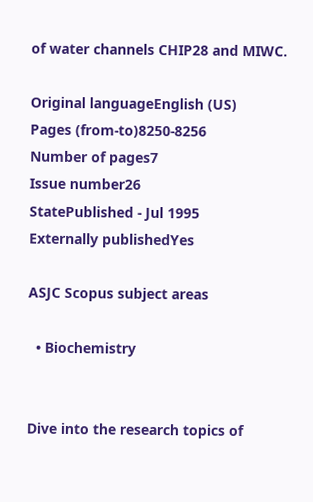of water channels CHIP28 and MIWC.

Original languageEnglish (US)
Pages (from-to)8250-8256
Number of pages7
Issue number26
StatePublished - Jul 1995
Externally publishedYes

ASJC Scopus subject areas

  • Biochemistry


Dive into the research topics of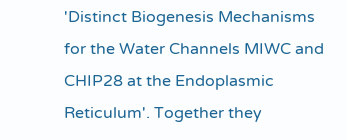'Distinct Biogenesis Mechanisms for the Water Channels MIWC and CHIP28 at the Endoplasmic Reticulum'. Together they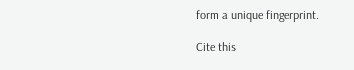form a unique fingerprint.

Cite this